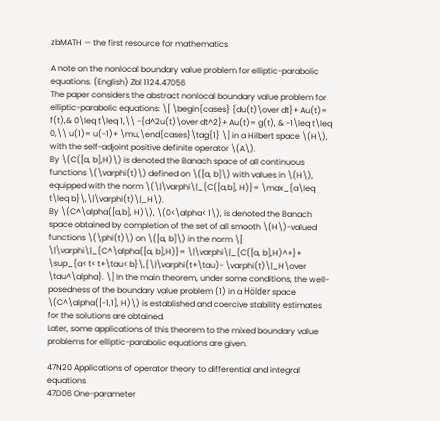zbMATH — the first resource for mathematics

A note on the nonlocal boundary value problem for elliptic-parabolic equations. (English) Zbl 1124.47056
The paper considers the abstract nonlocal boundary value problem for elliptic-parabolic equations: \[ \begin{cases} {du(t)\over dt}+ Au(t)= f(t),& 0\leq t\leq 1,\\ -{d^2u(t)\over dt^2}+ Au(t)= g(t), & -1\leq t\leq 0,\\ u(1)= u(-1)+ \mu,\end{cases}\tag{1} \] in a Hilbert space \(H\), with the self-adjoint positive definite operator \(A\).
By \(C([a, b],H)\) is denoted the Banach space of all continuous functions \(\varphi(t)\) defined on \([a, b]\) with values in \(H\), equipped with the norm \(\|\varphi\|_{C([a,b], H)}= \max_{a\leq t\leq b}\,\|\varphi(t)\|_H\).
By \(C^\alpha([a,b], H)\), \(0<\alpha< 1\), is denoted the Banach space obtained by completion of the set of all smooth \(H\)-valued functions \(\phi(t)\) on \([a, b]\) in the norm \[ \|\varphi\|_{C^\alpha([a, b],H)}= \|\varphi\|_{C([a, b],H)^+}+ \sup_{a< t< t+\tau< b}\,{\|\varphi(t+\tau)- \varphi(t)\|_H\over \tau^\alpha}. \] In the main theorem, under some conditions, the well-posedness of the boundary value problem (1) in a Hölder space \(C^\alpha([-1,1], H)\) is established and coercive stability estimates for the solutions are obtained.
Later, some applications of this theorem to the mixed boundary value problems for elliptic-parabolic equations are given.

47N20 Applications of operator theory to differential and integral equations
47D06 One-parameter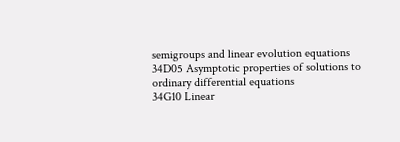semigroups and linear evolution equations
34D05 Asymptotic properties of solutions to ordinary differential equations
34G10 Linear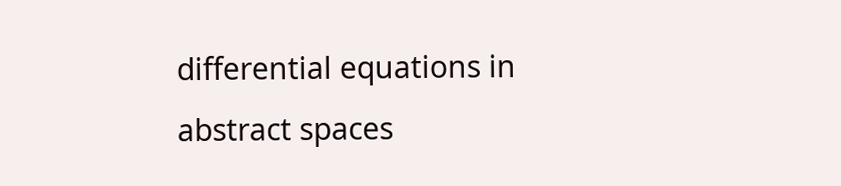differential equations in abstract spaces